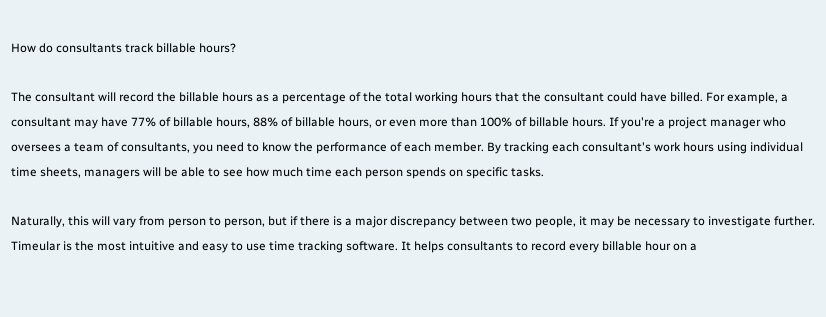How do consultants track billable hours?

The consultant will record the billable hours as a percentage of the total working hours that the consultant could have billed. For example, a consultant may have 77% of billable hours, 88% of billable hours, or even more than 100% of billable hours. If you're a project manager who oversees a team of consultants, you need to know the performance of each member. By tracking each consultant's work hours using individual time sheets, managers will be able to see how much time each person spends on specific tasks.

Naturally, this will vary from person to person, but if there is a major discrepancy between two people, it may be necessary to investigate further. Timeular is the most intuitive and easy to use time tracking software. It helps consultants to record every billable hour on a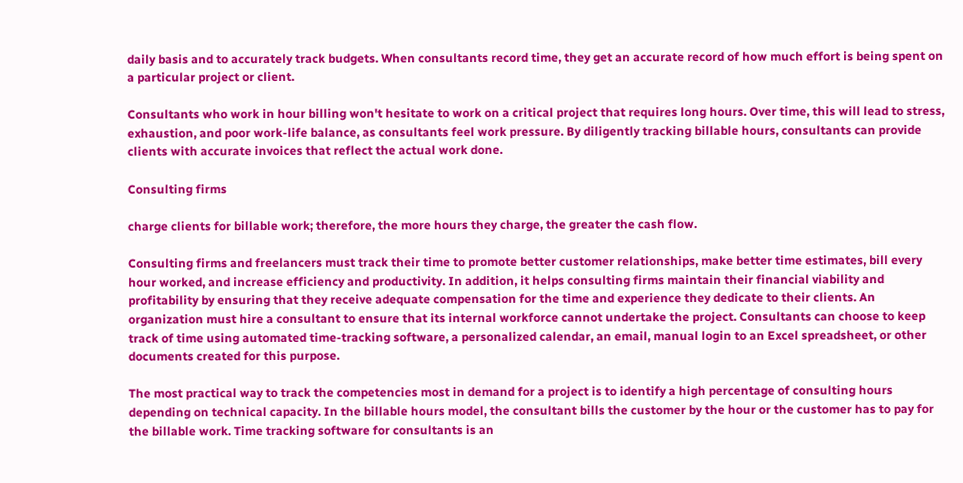daily basis and to accurately track budgets. When consultants record time, they get an accurate record of how much effort is being spent on a particular project or client.

Consultants who work in hour billing won't hesitate to work on a critical project that requires long hours. Over time, this will lead to stress, exhaustion, and poor work-life balance, as consultants feel work pressure. By diligently tracking billable hours, consultants can provide clients with accurate invoices that reflect the actual work done.

Consulting firms

charge clients for billable work; therefore, the more hours they charge, the greater the cash flow.

Consulting firms and freelancers must track their time to promote better customer relationships, make better time estimates, bill every hour worked, and increase efficiency and productivity. In addition, it helps consulting firms maintain their financial viability and profitability by ensuring that they receive adequate compensation for the time and experience they dedicate to their clients. An organization must hire a consultant to ensure that its internal workforce cannot undertake the project. Consultants can choose to keep track of time using automated time-tracking software, a personalized calendar, an email, manual login to an Excel spreadsheet, or other documents created for this purpose.

The most practical way to track the competencies most in demand for a project is to identify a high percentage of consulting hours depending on technical capacity. In the billable hours model, the consultant bills the customer by the hour or the customer has to pay for the billable work. Time tracking software for consultants is an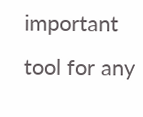important tool for any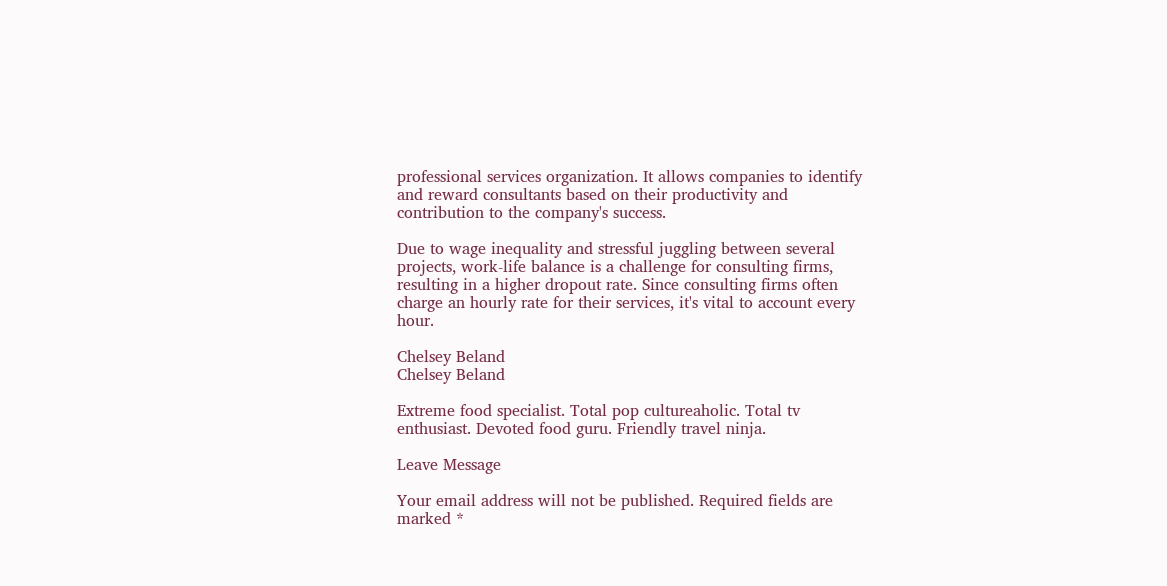professional services organization. It allows companies to identify and reward consultants based on their productivity and contribution to the company's success.

Due to wage inequality and stressful juggling between several projects, work-life balance is a challenge for consulting firms, resulting in a higher dropout rate. Since consulting firms often charge an hourly rate for their services, it's vital to account every hour.

Chelsey Beland
Chelsey Beland

Extreme food specialist. Total pop cultureaholic. Total tv enthusiast. Devoted food guru. Friendly travel ninja.

Leave Message

Your email address will not be published. Required fields are marked *